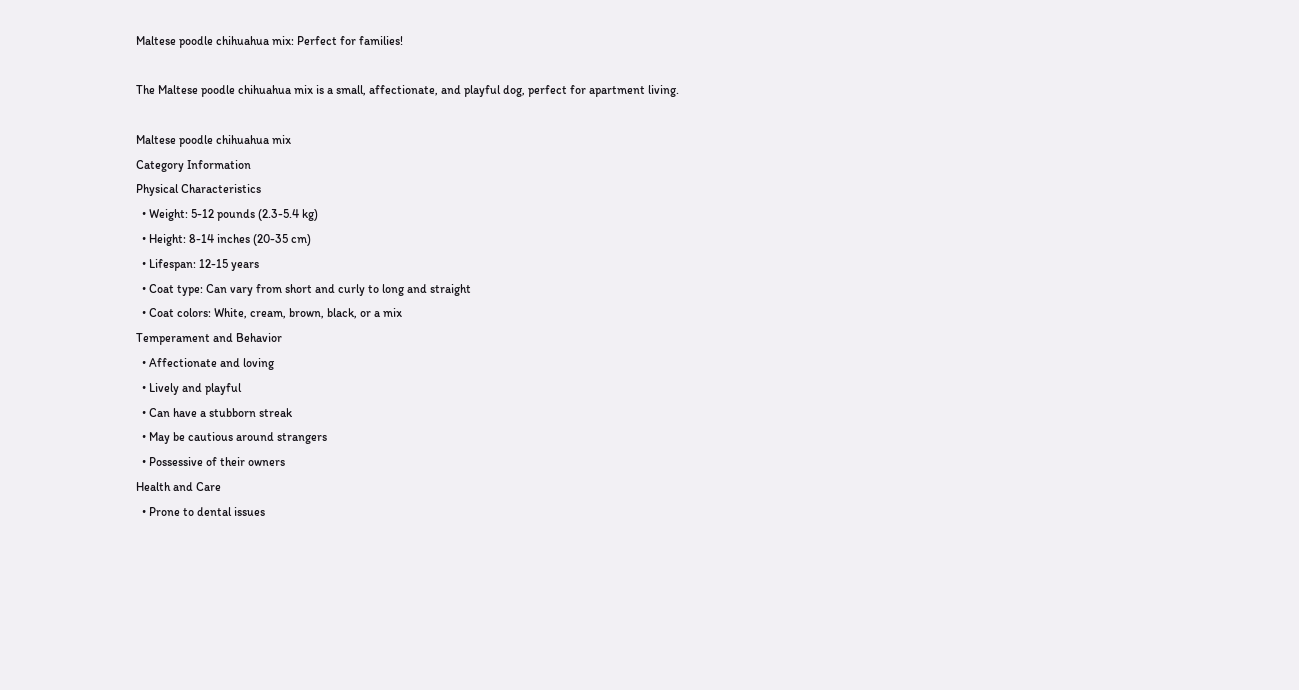Maltese poodle chihuahua mix: Perfect for families!

The Maltese poodle chihuahua mix is a small, affectionate, and playful dog, perfect for apartment living.

Maltese poodle chihuahua mix
Category Information
Physical Characteristics
  • Weight: 5-12 pounds (2.3-5.4 kg)
  • Height: 8-14 inches (20-35 cm)
  • Lifespan: 12-15 years
  • Coat type: Can vary from short and curly to long and straight
  • Coat colors: White, cream, brown, black, or a mix
Temperament and Behavior
  • Affectionate and loving
  • Lively and playful
  • Can have a stubborn streak
  • May be cautious around strangers
  • Possessive of their owners
Health and Care
  • Prone to dental issues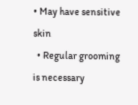• May have sensitive skin
  • Regular grooming is necessary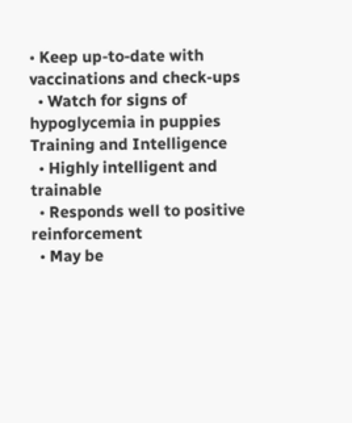• Keep up-to-date with vaccinations and check-ups
  • Watch for signs of hypoglycemia in puppies
Training and Intelligence
  • Highly intelligent and trainable
  • Responds well to positive reinforcement
  • May be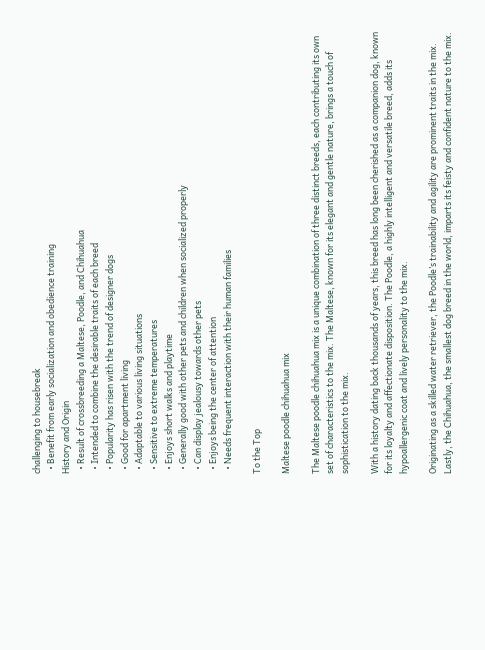challenging to housebreak
  • Benefit from early socialization and obedience training
History and Origin
  • Result of crossbreeding a Maltese, Poodle, and Chihuahua
  • Intended to combine the desirable traits of each breed
  • Popularity has risen with the trend of designer dogs
  • Good for apartment living
  • Adaptable to various living situations
  • Sensitive to extreme temperatures
  • Enjoys short walks and playtime
  • Generally good with other pets and children when socialized properly
  • Can display jealousy towards other pets
  • Enjoys being the center of attention
  • Needs frequent interaction with their human families

To the Top

Maltese poodle chihuahua mix

The Maltese poodle chihuahua mix is a unique combination of three distinct breeds, each contributing its own set of characteristics to the mix. The Maltese, known for its elegant and gentle nature, brings a touch of sophistication to the mix.

With a history dating back thousands of years, this breed has long been cherished as a companion dog, known for its loyalty and affectionate disposition. The Poodle, a highly intelligent and versatile breed, adds its hypoallergenic coat and lively personality to the mix.

Originating as a skilled water retriever, the Poodle’s trainability and agility are prominent traits in the mix. Lastly, the Chihuahua, the smallest dog breed in the world, imparts its feisty and confident nature to the mix.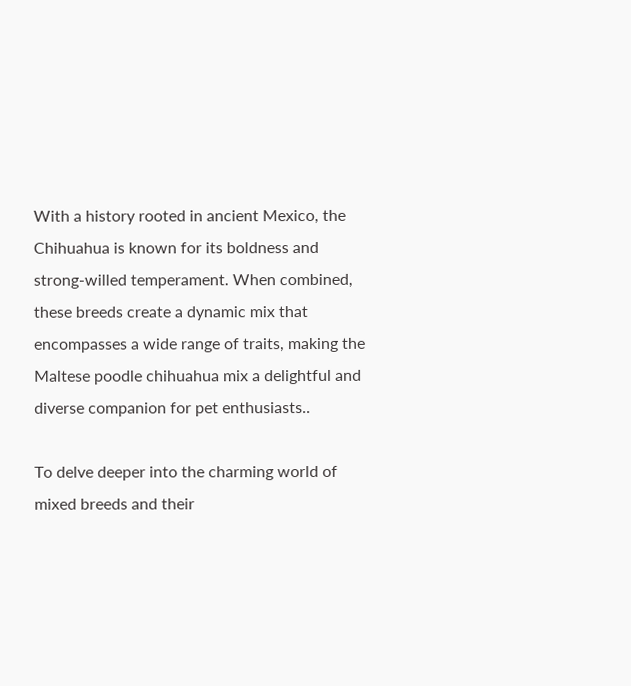With a history rooted in ancient Mexico, the Chihuahua is known for its boldness and strong-willed temperament. When combined, these breeds create a dynamic mix that encompasses a wide range of traits, making the Maltese poodle chihuahua mix a delightful and diverse companion for pet enthusiasts..

To delve deeper into the charming world of mixed breeds and their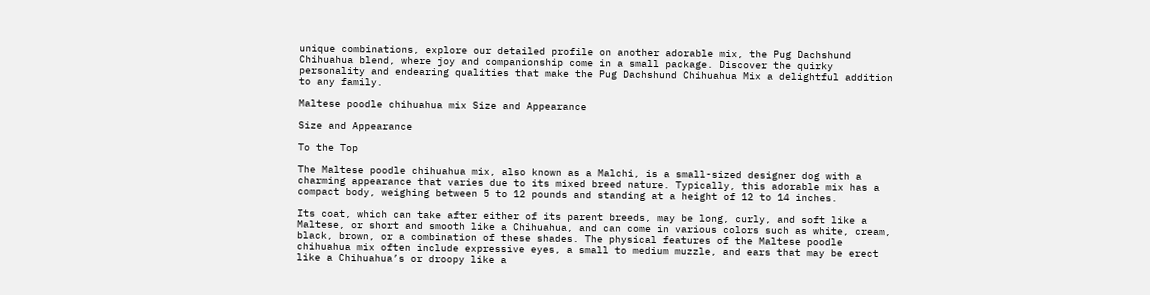unique combinations, explore our detailed profile on another adorable mix, the Pug Dachshund Chihuahua blend, where joy and companionship come in a small package. Discover the quirky personality and endearing qualities that make the Pug Dachshund Chihuahua Mix a delightful addition to any family.

Maltese poodle chihuahua mix Size and Appearance

Size and Appearance

To the Top

The Maltese poodle chihuahua mix, also known as a Malchi, is a small-sized designer dog with a charming appearance that varies due to its mixed breed nature. Typically, this adorable mix has a compact body, weighing between 5 to 12 pounds and standing at a height of 12 to 14 inches.

Its coat, which can take after either of its parent breeds, may be long, curly, and soft like a Maltese, or short and smooth like a Chihuahua, and can come in various colors such as white, cream, black, brown, or a combination of these shades. The physical features of the Maltese poodle chihuahua mix often include expressive eyes, a small to medium muzzle, and ears that may be erect like a Chihuahua’s or droopy like a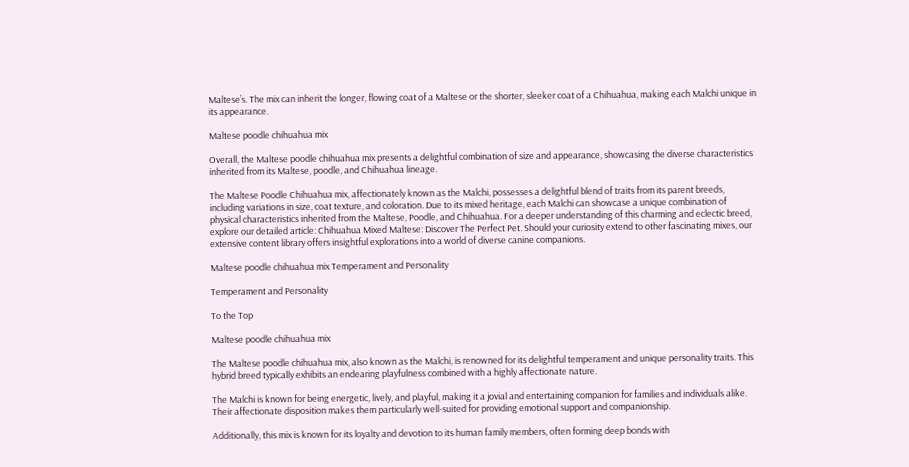Maltese’s. The mix can inherit the longer, flowing coat of a Maltese or the shorter, sleeker coat of a Chihuahua, making each Malchi unique in its appearance.

Maltese poodle chihuahua mix

Overall, the Maltese poodle chihuahua mix presents a delightful combination of size and appearance, showcasing the diverse characteristics inherited from its Maltese, poodle, and Chihuahua lineage.

The Maltese Poodle Chihuahua mix, affectionately known as the Malchi, possesses a delightful blend of traits from its parent breeds, including variations in size, coat texture, and coloration. Due to its mixed heritage, each Malchi can showcase a unique combination of physical characteristics inherited from the Maltese, Poodle, and Chihuahua. For a deeper understanding of this charming and eclectic breed, explore our detailed article: Chihuahua Mixed Maltese: Discover The Perfect Pet. Should your curiosity extend to other fascinating mixes, our extensive content library offers insightful explorations into a world of diverse canine companions.

Maltese poodle chihuahua mix Temperament and Personality

Temperament and Personality

To the Top

Maltese poodle chihuahua mix

The Maltese poodle chihuahua mix, also known as the Malchi, is renowned for its delightful temperament and unique personality traits. This hybrid breed typically exhibits an endearing playfulness combined with a highly affectionate nature.

The Malchi is known for being energetic, lively, and playful, making it a jovial and entertaining companion for families and individuals alike. Their affectionate disposition makes them particularly well-suited for providing emotional support and companionship.

Additionally, this mix is known for its loyalty and devotion to its human family members, often forming deep bonds with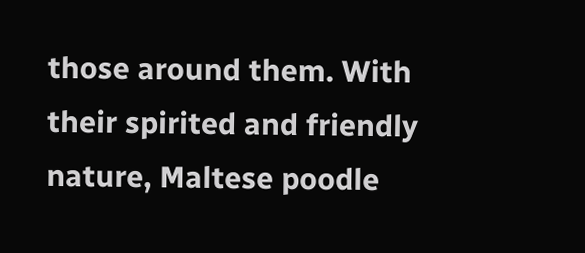those around them. With their spirited and friendly nature, Maltese poodle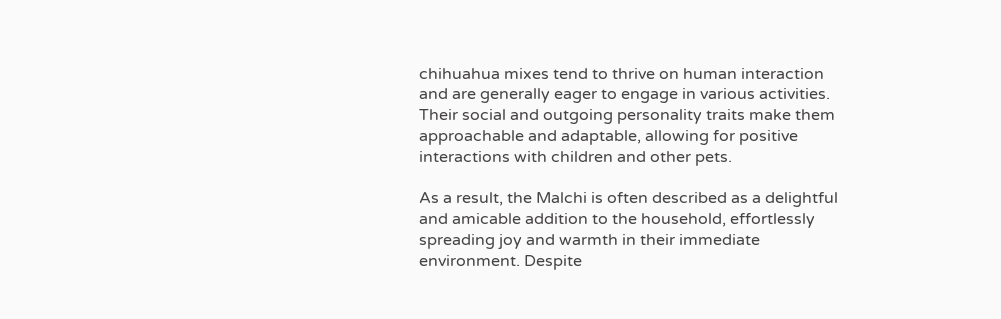chihuahua mixes tend to thrive on human interaction and are generally eager to engage in various activities. Their social and outgoing personality traits make them approachable and adaptable, allowing for positive interactions with children and other pets.

As a result, the Malchi is often described as a delightful and amicable addition to the household, effortlessly spreading joy and warmth in their immediate environment. Despite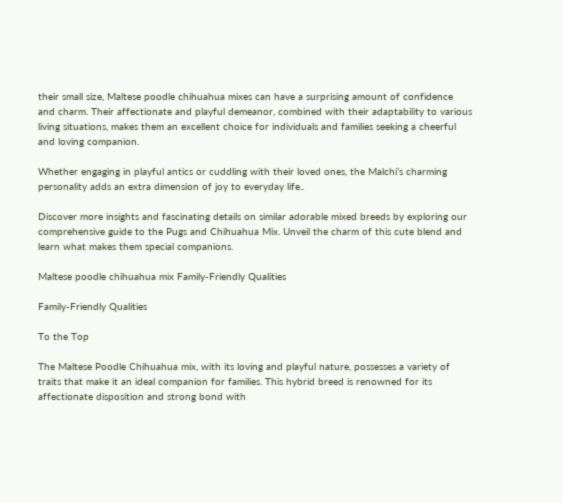their small size, Maltese poodle chihuahua mixes can have a surprising amount of confidence and charm. Their affectionate and playful demeanor, combined with their adaptability to various living situations, makes them an excellent choice for individuals and families seeking a cheerful and loving companion.

Whether engaging in playful antics or cuddling with their loved ones, the Malchi’s charming personality adds an extra dimension of joy to everyday life..

Discover more insights and fascinating details on similar adorable mixed breeds by exploring our comprehensive guide to the Pugs and Chihuahua Mix. Unveil the charm of this cute blend and learn what makes them special companions.

Maltese poodle chihuahua mix Family-Friendly Qualities

Family-Friendly Qualities

To the Top

The Maltese Poodle Chihuahua mix, with its loving and playful nature, possesses a variety of traits that make it an ideal companion for families. This hybrid breed is renowned for its affectionate disposition and strong bond with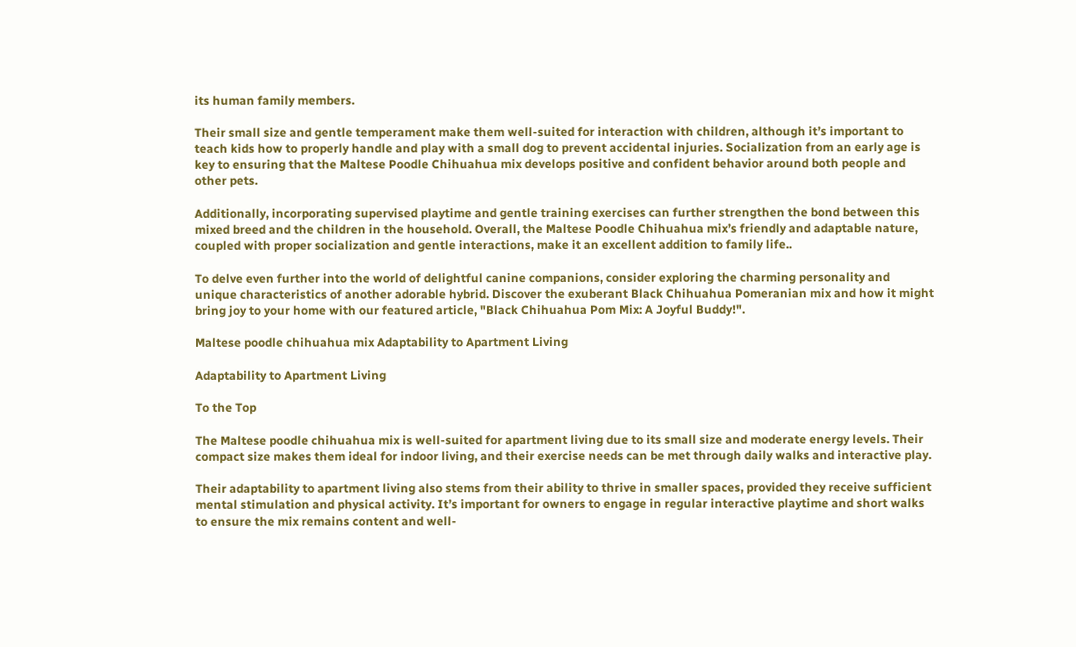its human family members.

Their small size and gentle temperament make them well-suited for interaction with children, although it’s important to teach kids how to properly handle and play with a small dog to prevent accidental injuries. Socialization from an early age is key to ensuring that the Maltese Poodle Chihuahua mix develops positive and confident behavior around both people and other pets.

Additionally, incorporating supervised playtime and gentle training exercises can further strengthen the bond between this mixed breed and the children in the household. Overall, the Maltese Poodle Chihuahua mix’s friendly and adaptable nature, coupled with proper socialization and gentle interactions, make it an excellent addition to family life..

To delve even further into the world of delightful canine companions, consider exploring the charming personality and unique characteristics of another adorable hybrid. Discover the exuberant Black Chihuahua Pomeranian mix and how it might bring joy to your home with our featured article, "Black Chihuahua Pom Mix: A Joyful Buddy!".

Maltese poodle chihuahua mix Adaptability to Apartment Living

Adaptability to Apartment Living

To the Top

The Maltese poodle chihuahua mix is well-suited for apartment living due to its small size and moderate energy levels. Their compact size makes them ideal for indoor living, and their exercise needs can be met through daily walks and interactive play.

Their adaptability to apartment living also stems from their ability to thrive in smaller spaces, provided they receive sufficient mental stimulation and physical activity. It’s important for owners to engage in regular interactive playtime and short walks to ensure the mix remains content and well-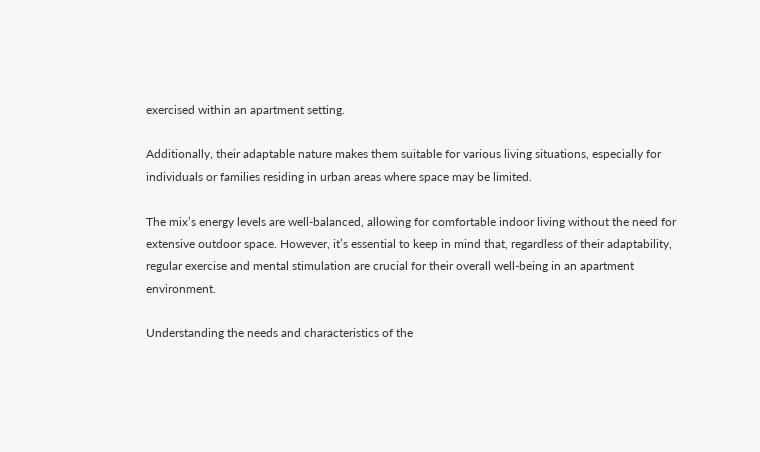exercised within an apartment setting.

Additionally, their adaptable nature makes them suitable for various living situations, especially for individuals or families residing in urban areas where space may be limited.

The mix’s energy levels are well-balanced, allowing for comfortable indoor living without the need for extensive outdoor space. However, it’s essential to keep in mind that, regardless of their adaptability, regular exercise and mental stimulation are crucial for their overall well-being in an apartment environment.

Understanding the needs and characteristics of the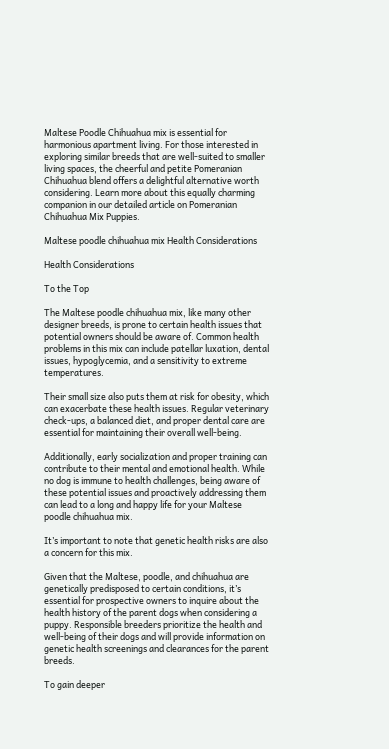Maltese Poodle Chihuahua mix is essential for harmonious apartment living. For those interested in exploring similar breeds that are well-suited to smaller living spaces, the cheerful and petite Pomeranian Chihuahua blend offers a delightful alternative worth considering. Learn more about this equally charming companion in our detailed article on Pomeranian Chihuahua Mix Puppies.

Maltese poodle chihuahua mix Health Considerations

Health Considerations

To the Top

The Maltese poodle chihuahua mix, like many other designer breeds, is prone to certain health issues that potential owners should be aware of. Common health problems in this mix can include patellar luxation, dental issues, hypoglycemia, and a sensitivity to extreme temperatures.

Their small size also puts them at risk for obesity, which can exacerbate these health issues. Regular veterinary check-ups, a balanced diet, and proper dental care are essential for maintaining their overall well-being.

Additionally, early socialization and proper training can contribute to their mental and emotional health. While no dog is immune to health challenges, being aware of these potential issues and proactively addressing them can lead to a long and happy life for your Maltese poodle chihuahua mix.

It’s important to note that genetic health risks are also a concern for this mix.

Given that the Maltese, poodle, and chihuahua are genetically predisposed to certain conditions, it’s essential for prospective owners to inquire about the health history of the parent dogs when considering a puppy. Responsible breeders prioritize the health and well-being of their dogs and will provide information on genetic health screenings and clearances for the parent breeds.

To gain deeper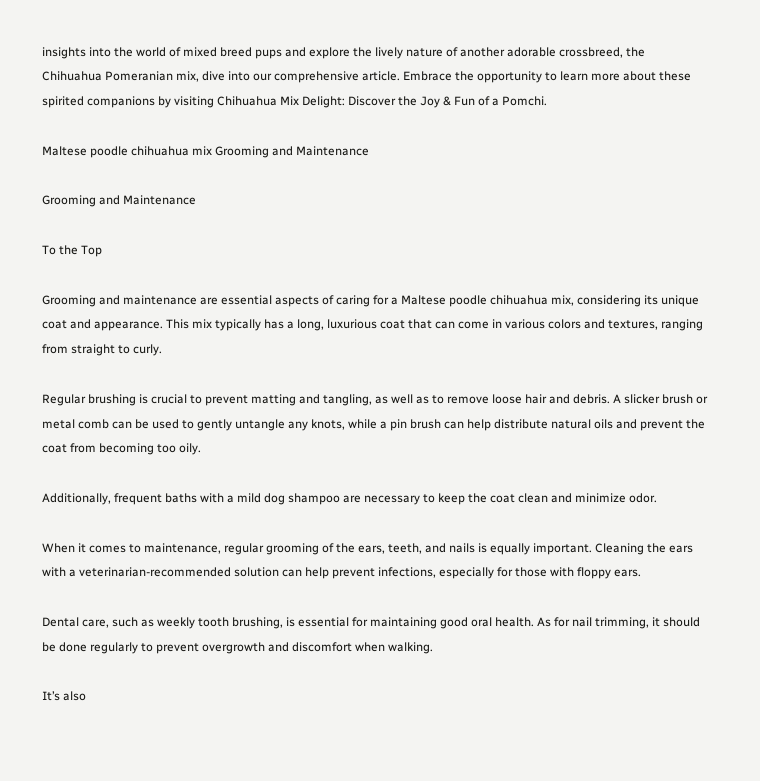insights into the world of mixed breed pups and explore the lively nature of another adorable crossbreed, the Chihuahua Pomeranian mix, dive into our comprehensive article. Embrace the opportunity to learn more about these spirited companions by visiting Chihuahua Mix Delight: Discover the Joy & Fun of a Pomchi.

Maltese poodle chihuahua mix Grooming and Maintenance

Grooming and Maintenance

To the Top

Grooming and maintenance are essential aspects of caring for a Maltese poodle chihuahua mix, considering its unique coat and appearance. This mix typically has a long, luxurious coat that can come in various colors and textures, ranging from straight to curly.

Regular brushing is crucial to prevent matting and tangling, as well as to remove loose hair and debris. A slicker brush or metal comb can be used to gently untangle any knots, while a pin brush can help distribute natural oils and prevent the coat from becoming too oily.

Additionally, frequent baths with a mild dog shampoo are necessary to keep the coat clean and minimize odor.

When it comes to maintenance, regular grooming of the ears, teeth, and nails is equally important. Cleaning the ears with a veterinarian-recommended solution can help prevent infections, especially for those with floppy ears.

Dental care, such as weekly tooth brushing, is essential for maintaining good oral health. As for nail trimming, it should be done regularly to prevent overgrowth and discomfort when walking.

It’s also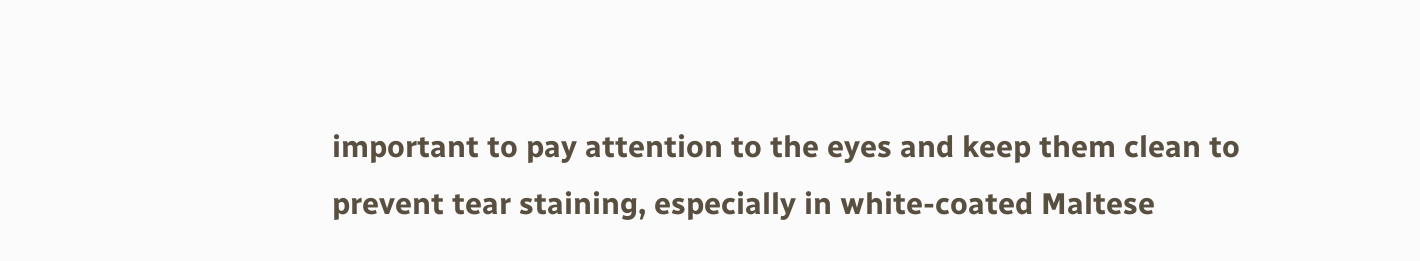important to pay attention to the eyes and keep them clean to prevent tear staining, especially in white-coated Maltese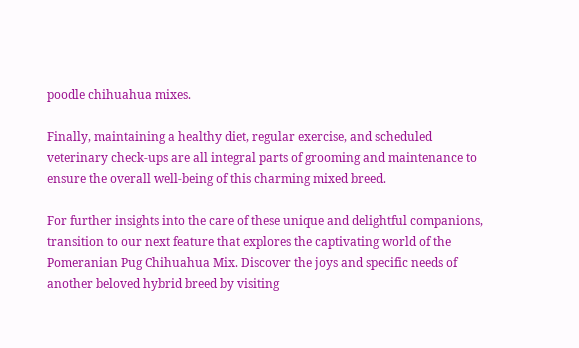poodle chihuahua mixes.

Finally, maintaining a healthy diet, regular exercise, and scheduled veterinary check-ups are all integral parts of grooming and maintenance to ensure the overall well-being of this charming mixed breed.

For further insights into the care of these unique and delightful companions, transition to our next feature that explores the captivating world of the Pomeranian Pug Chihuahua Mix. Discover the joys and specific needs of another beloved hybrid breed by visiting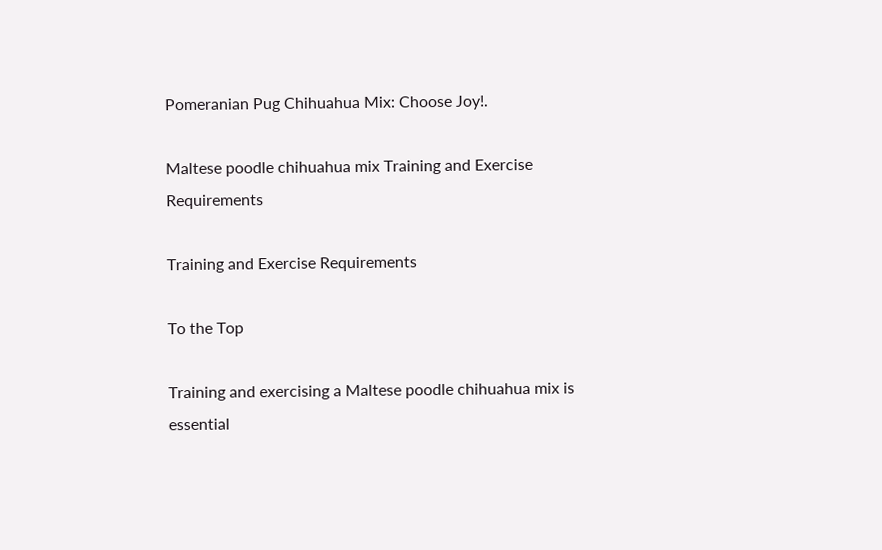Pomeranian Pug Chihuahua Mix: Choose Joy!.

Maltese poodle chihuahua mix Training and Exercise Requirements

Training and Exercise Requirements

To the Top

Training and exercising a Maltese poodle chihuahua mix is essential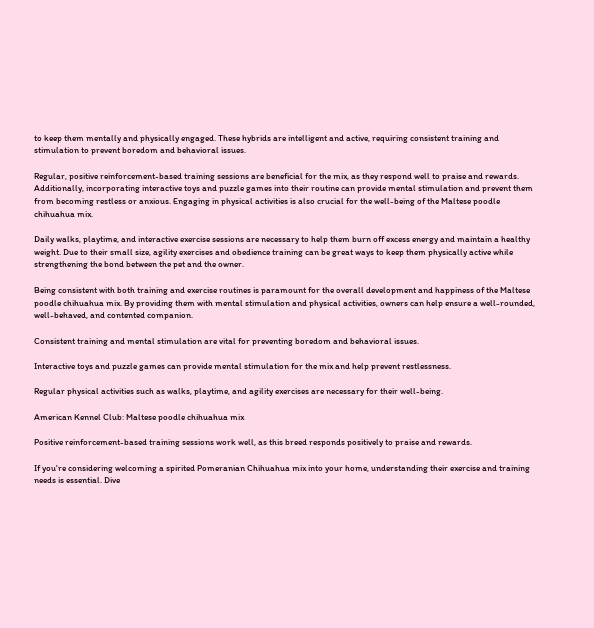to keep them mentally and physically engaged. These hybrids are intelligent and active, requiring consistent training and stimulation to prevent boredom and behavioral issues.

Regular, positive reinforcement-based training sessions are beneficial for the mix, as they respond well to praise and rewards. Additionally, incorporating interactive toys and puzzle games into their routine can provide mental stimulation and prevent them from becoming restless or anxious. Engaging in physical activities is also crucial for the well-being of the Maltese poodle chihuahua mix.

Daily walks, playtime, and interactive exercise sessions are necessary to help them burn off excess energy and maintain a healthy weight. Due to their small size, agility exercises and obedience training can be great ways to keep them physically active while strengthening the bond between the pet and the owner.

Being consistent with both training and exercise routines is paramount for the overall development and happiness of the Maltese poodle chihuahua mix. By providing them with mental stimulation and physical activities, owners can help ensure a well-rounded, well-behaved, and contented companion.

Consistent training and mental stimulation are vital for preventing boredom and behavioral issues.

Interactive toys and puzzle games can provide mental stimulation for the mix and help prevent restlessness.

Regular physical activities such as walks, playtime, and agility exercises are necessary for their well-being.

American Kennel Club: Maltese poodle chihuahua mix

Positive reinforcement-based training sessions work well, as this breed responds positively to praise and rewards.

If you're considering welcoming a spirited Pomeranian Chihuahua mix into your home, understanding their exercise and training needs is essential. Dive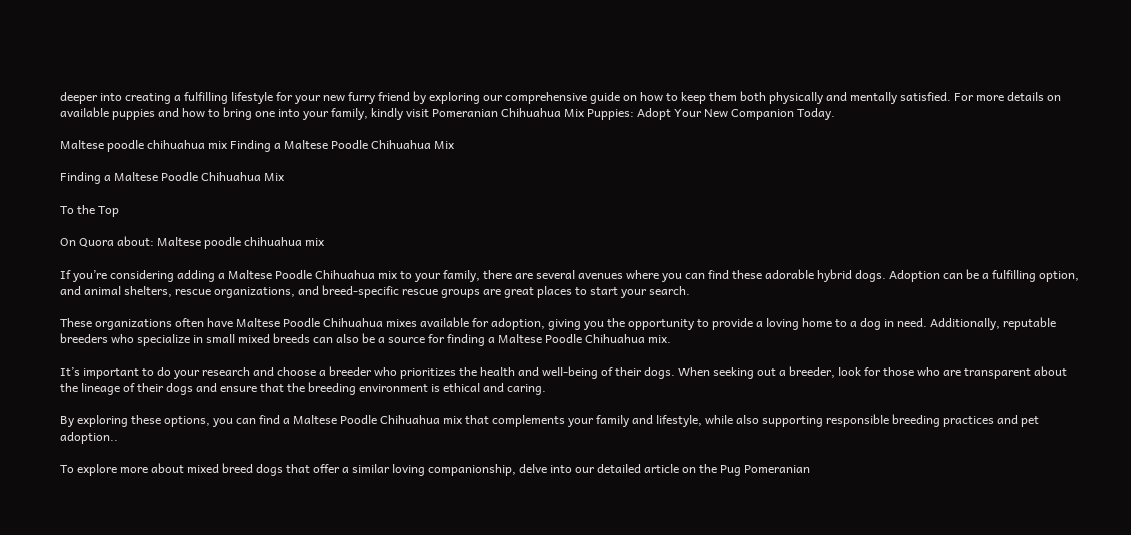deeper into creating a fulfilling lifestyle for your new furry friend by exploring our comprehensive guide on how to keep them both physically and mentally satisfied. For more details on available puppies and how to bring one into your family, kindly visit Pomeranian Chihuahua Mix Puppies: Adopt Your New Companion Today.

Maltese poodle chihuahua mix Finding a Maltese Poodle Chihuahua Mix

Finding a Maltese Poodle Chihuahua Mix

To the Top

On Quora about: Maltese poodle chihuahua mix

If you’re considering adding a Maltese Poodle Chihuahua mix to your family, there are several avenues where you can find these adorable hybrid dogs. Adoption can be a fulfilling option, and animal shelters, rescue organizations, and breed-specific rescue groups are great places to start your search.

These organizations often have Maltese Poodle Chihuahua mixes available for adoption, giving you the opportunity to provide a loving home to a dog in need. Additionally, reputable breeders who specialize in small mixed breeds can also be a source for finding a Maltese Poodle Chihuahua mix.

It’s important to do your research and choose a breeder who prioritizes the health and well-being of their dogs. When seeking out a breeder, look for those who are transparent about the lineage of their dogs and ensure that the breeding environment is ethical and caring.

By exploring these options, you can find a Maltese Poodle Chihuahua mix that complements your family and lifestyle, while also supporting responsible breeding practices and pet adoption..

To explore more about mixed breed dogs that offer a similar loving companionship, delve into our detailed article on the Pug Pomeranian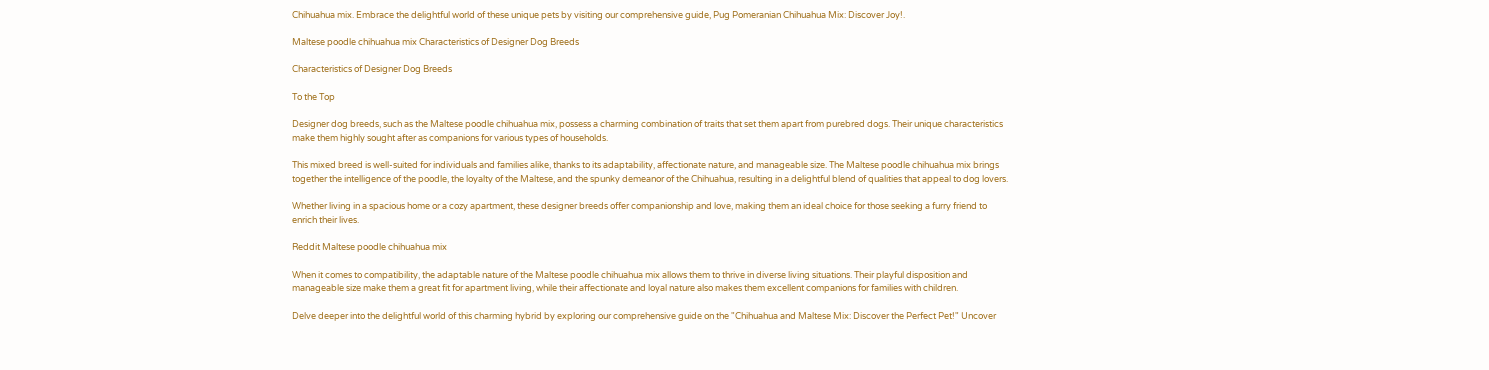Chihuahua mix. Embrace the delightful world of these unique pets by visiting our comprehensive guide, Pug Pomeranian Chihuahua Mix: Discover Joy!.

Maltese poodle chihuahua mix Characteristics of Designer Dog Breeds

Characteristics of Designer Dog Breeds

To the Top

Designer dog breeds, such as the Maltese poodle chihuahua mix, possess a charming combination of traits that set them apart from purebred dogs. Their unique characteristics make them highly sought after as companions for various types of households.

This mixed breed is well-suited for individuals and families alike, thanks to its adaptability, affectionate nature, and manageable size. The Maltese poodle chihuahua mix brings together the intelligence of the poodle, the loyalty of the Maltese, and the spunky demeanor of the Chihuahua, resulting in a delightful blend of qualities that appeal to dog lovers.

Whether living in a spacious home or a cozy apartment, these designer breeds offer companionship and love, making them an ideal choice for those seeking a furry friend to enrich their lives.

Reddit Maltese poodle chihuahua mix

When it comes to compatibility, the adaptable nature of the Maltese poodle chihuahua mix allows them to thrive in diverse living situations. Their playful disposition and manageable size make them a great fit for apartment living, while their affectionate and loyal nature also makes them excellent companions for families with children.

Delve deeper into the delightful world of this charming hybrid by exploring our comprehensive guide on the "Chihuahua and Maltese Mix: Discover the Perfect Pet!" Uncover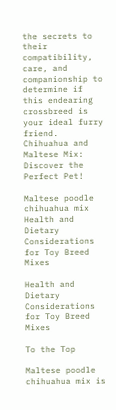the secrets to their compatibility, care, and companionship to determine if this endearing crossbreed is your ideal furry friend. Chihuahua and Maltese Mix: Discover the Perfect Pet!

Maltese poodle chihuahua mix Health and Dietary Considerations for Toy Breed Mixes

Health and Dietary Considerations for Toy Breed Mixes

To the Top

Maltese poodle chihuahua mix is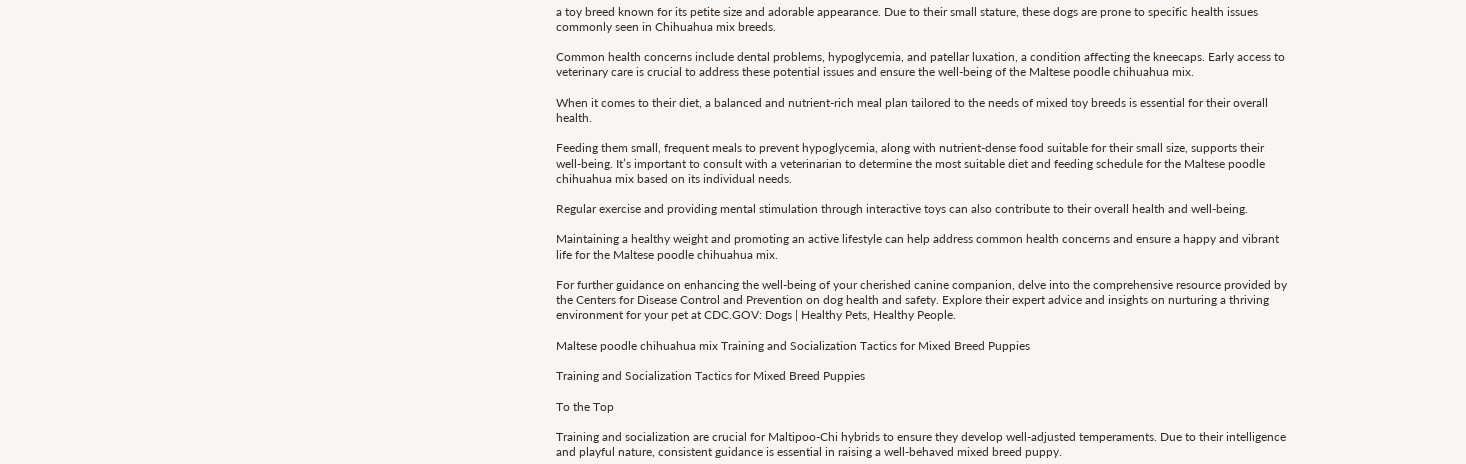a toy breed known for its petite size and adorable appearance. Due to their small stature, these dogs are prone to specific health issues commonly seen in Chihuahua mix breeds.

Common health concerns include dental problems, hypoglycemia, and patellar luxation, a condition affecting the kneecaps. Early access to veterinary care is crucial to address these potential issues and ensure the well-being of the Maltese poodle chihuahua mix.

When it comes to their diet, a balanced and nutrient-rich meal plan tailored to the needs of mixed toy breeds is essential for their overall health.

Feeding them small, frequent meals to prevent hypoglycemia, along with nutrient-dense food suitable for their small size, supports their well-being. It’s important to consult with a veterinarian to determine the most suitable diet and feeding schedule for the Maltese poodle chihuahua mix based on its individual needs.

Regular exercise and providing mental stimulation through interactive toys can also contribute to their overall health and well-being.

Maintaining a healthy weight and promoting an active lifestyle can help address common health concerns and ensure a happy and vibrant life for the Maltese poodle chihuahua mix.

For further guidance on enhancing the well-being of your cherished canine companion, delve into the comprehensive resource provided by the Centers for Disease Control and Prevention on dog health and safety. Explore their expert advice and insights on nurturing a thriving environment for your pet at CDC.GOV: Dogs | Healthy Pets, Healthy People.

Maltese poodle chihuahua mix Training and Socialization Tactics for Mixed Breed Puppies

Training and Socialization Tactics for Mixed Breed Puppies

To the Top

Training and socialization are crucial for Maltipoo-Chi hybrids to ensure they develop well-adjusted temperaments. Due to their intelligence and playful nature, consistent guidance is essential in raising a well-behaved mixed breed puppy.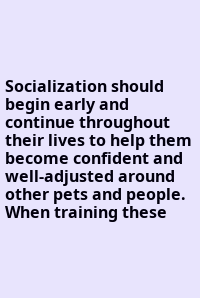Socialization should begin early and continue throughout their lives to help them become confident and well-adjusted around other pets and people. When training these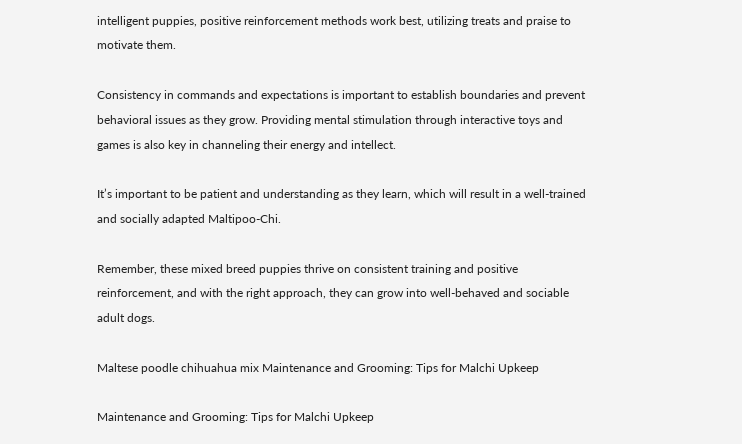intelligent puppies, positive reinforcement methods work best, utilizing treats and praise to motivate them.

Consistency in commands and expectations is important to establish boundaries and prevent behavioral issues as they grow. Providing mental stimulation through interactive toys and games is also key in channeling their energy and intellect.

It’s important to be patient and understanding as they learn, which will result in a well-trained and socially adapted Maltipoo-Chi.

Remember, these mixed breed puppies thrive on consistent training and positive reinforcement, and with the right approach, they can grow into well-behaved and sociable adult dogs.

Maltese poodle chihuahua mix Maintenance and Grooming: Tips for Malchi Upkeep

Maintenance and Grooming: Tips for Malchi Upkeep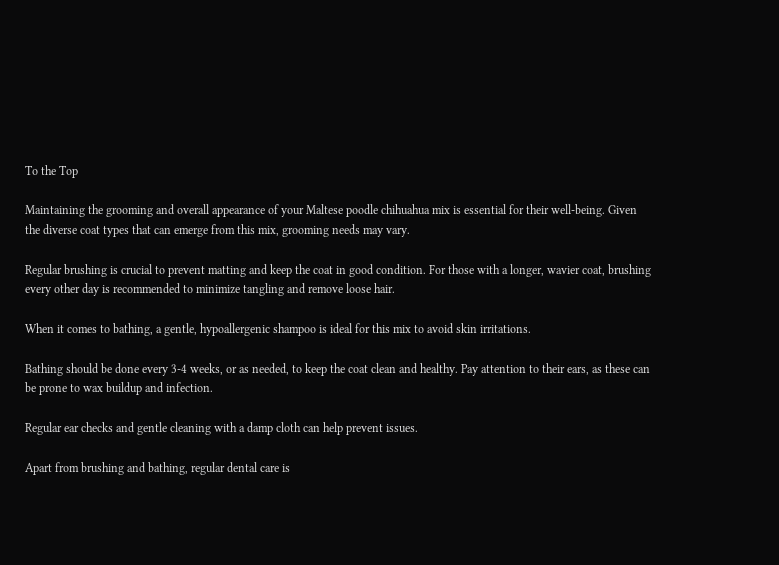To the Top

Maintaining the grooming and overall appearance of your Maltese poodle chihuahua mix is essential for their well-being. Given the diverse coat types that can emerge from this mix, grooming needs may vary.

Regular brushing is crucial to prevent matting and keep the coat in good condition. For those with a longer, wavier coat, brushing every other day is recommended to minimize tangling and remove loose hair.

When it comes to bathing, a gentle, hypoallergenic shampoo is ideal for this mix to avoid skin irritations.

Bathing should be done every 3-4 weeks, or as needed, to keep the coat clean and healthy. Pay attention to their ears, as these can be prone to wax buildup and infection.

Regular ear checks and gentle cleaning with a damp cloth can help prevent issues.

Apart from brushing and bathing, regular dental care is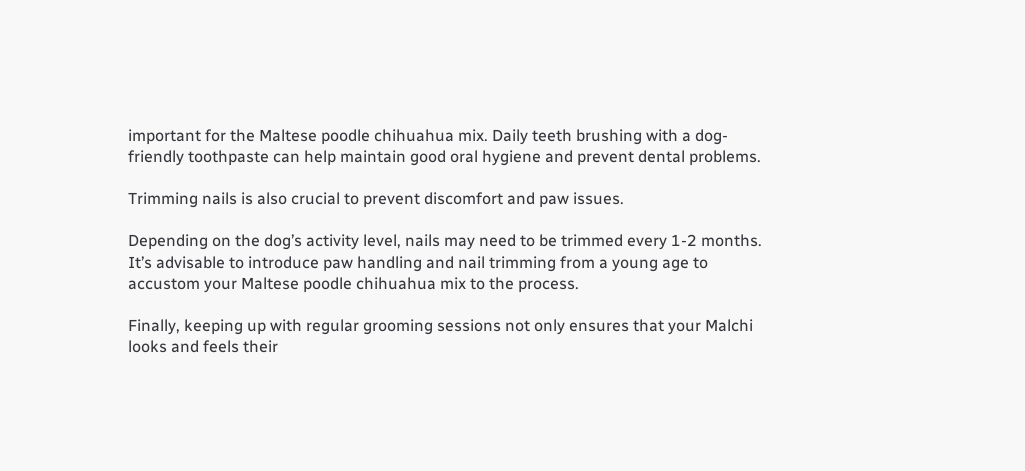important for the Maltese poodle chihuahua mix. Daily teeth brushing with a dog-friendly toothpaste can help maintain good oral hygiene and prevent dental problems.

Trimming nails is also crucial to prevent discomfort and paw issues.

Depending on the dog’s activity level, nails may need to be trimmed every 1-2 months. It’s advisable to introduce paw handling and nail trimming from a young age to accustom your Maltese poodle chihuahua mix to the process.

Finally, keeping up with regular grooming sessions not only ensures that your Malchi looks and feels their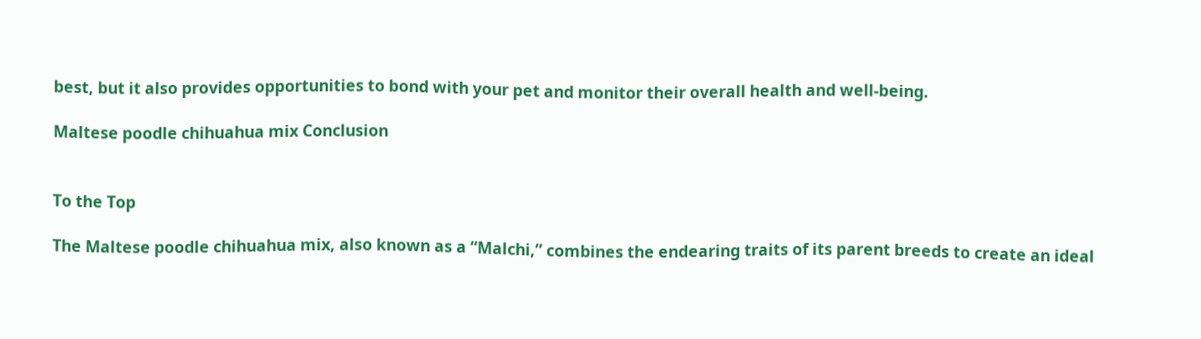best, but it also provides opportunities to bond with your pet and monitor their overall health and well-being.

Maltese poodle chihuahua mix Conclusion


To the Top

The Maltese poodle chihuahua mix, also known as a “Malchi,” combines the endearing traits of its parent breeds to create an ideal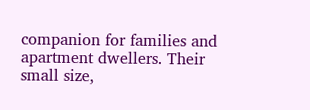companion for families and apartment dwellers. Their small size,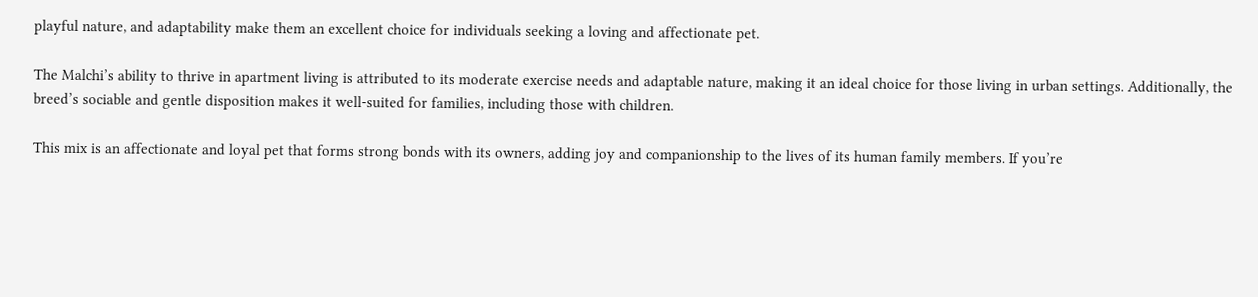playful nature, and adaptability make them an excellent choice for individuals seeking a loving and affectionate pet.

The Malchi’s ability to thrive in apartment living is attributed to its moderate exercise needs and adaptable nature, making it an ideal choice for those living in urban settings. Additionally, the breed’s sociable and gentle disposition makes it well-suited for families, including those with children.

This mix is an affectionate and loyal pet that forms strong bonds with its owners, adding joy and companionship to the lives of its human family members. If you’re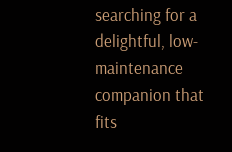searching for a delightful, low-maintenance companion that fits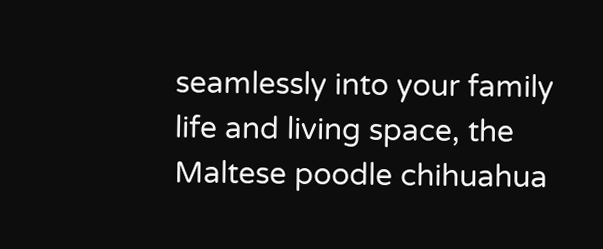seamlessly into your family life and living space, the Maltese poodle chihuahua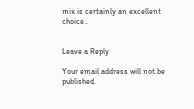mix is certainly an excellent choice..


Leave a Reply

Your email address will not be published.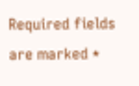Required fields are marked *